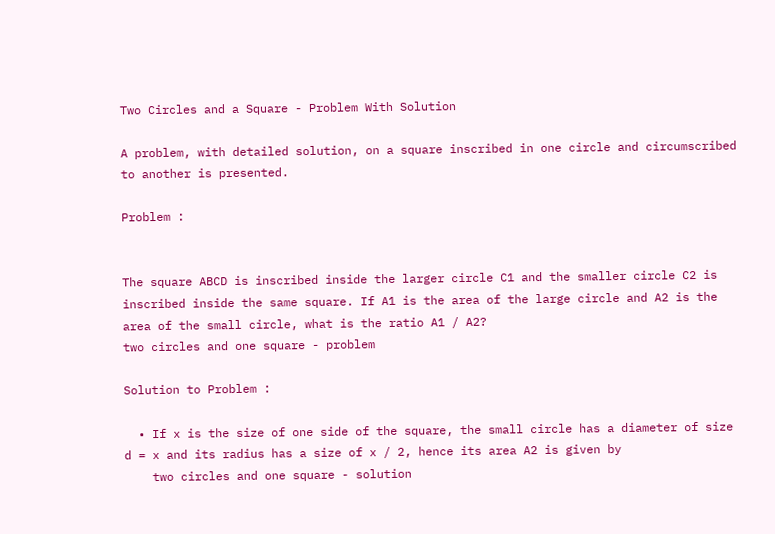Two Circles and a Square - Problem With Solution

A problem, with detailed solution, on a square inscribed in one circle and circumscribed to another is presented.

Problem :


The square ABCD is inscribed inside the larger circle C1 and the smaller circle C2 is inscribed inside the same square. If A1 is the area of the large circle and A2 is the area of the small circle, what is the ratio A1 / A2?
two circles and one square - problem

Solution to Problem :

  • If x is the size of one side of the square, the small circle has a diameter of size d = x and its radius has a size of x / 2, hence its area A2 is given by
    two circles and one square - solution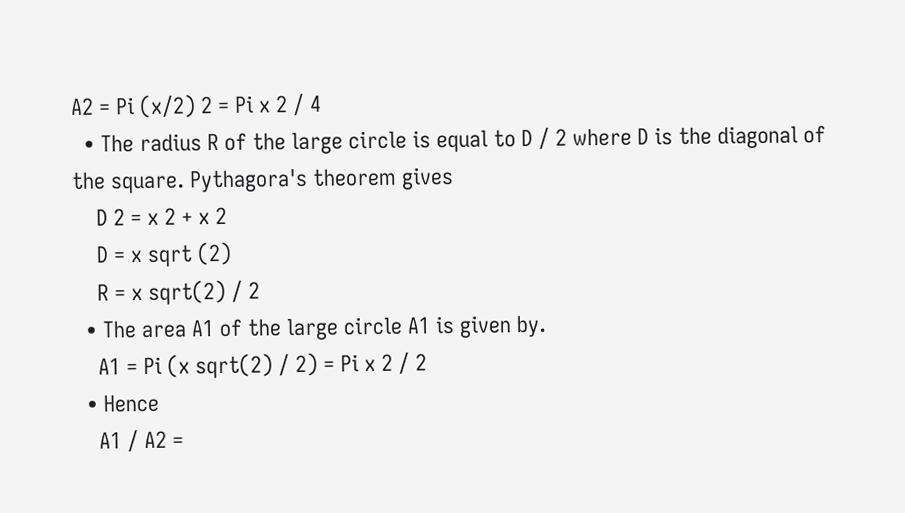A2 = Pi (x/2) 2 = Pi x 2 / 4
  • The radius R of the large circle is equal to D / 2 where D is the diagonal of the square. Pythagora's theorem gives
    D 2 = x 2 + x 2
    D = x sqrt (2)
    R = x sqrt(2) / 2
  • The area A1 of the large circle A1 is given by.
    A1 = Pi (x sqrt(2) / 2) = Pi x 2 / 2
  • Hence
    A1 / A2 =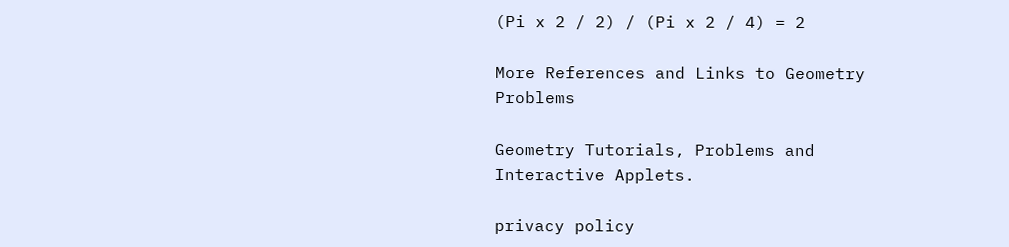(Pi x 2 / 2) / (Pi x 2 / 4) = 2

More References and Links to Geometry Problems

Geometry Tutorials, Problems and Interactive Applets.

privacy policy